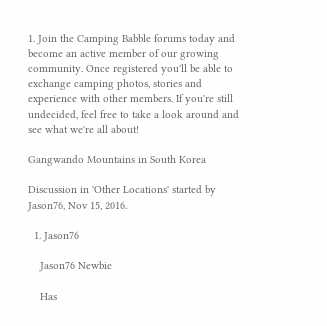1. Join the Camping Babble forums today and become an active member of our growing community. Once registered you'll be able to exchange camping photos, stories and experience with other members. If you're still undecided, feel free to take a look around and see what we're all about!

Gangwando Mountains in South Korea

Discussion in 'Other Locations' started by Jason76, Nov 15, 2016.

  1. Jason76

    Jason76 Newbie

    Has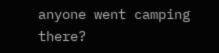anyone went camping there?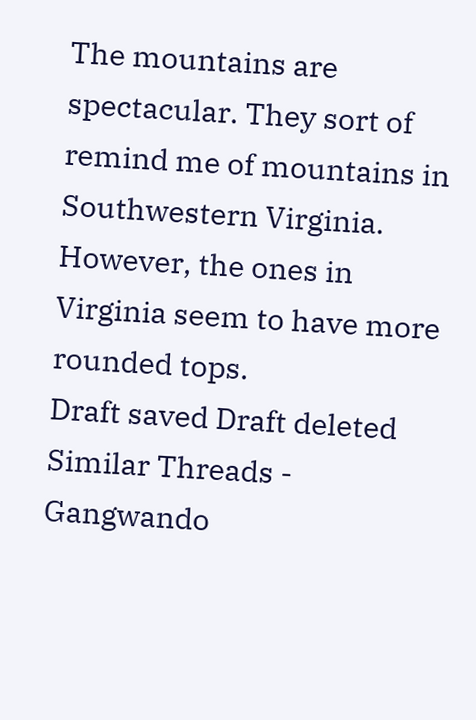The mountains are spectacular. They sort of remind me of mountains in Southwestern Virginia. However, the ones in Virginia seem to have more rounded tops.
Draft saved Draft deleted
Similar Threads - Gangwando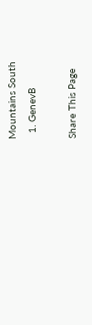Mountains South
  1. GenevB

Share This Page